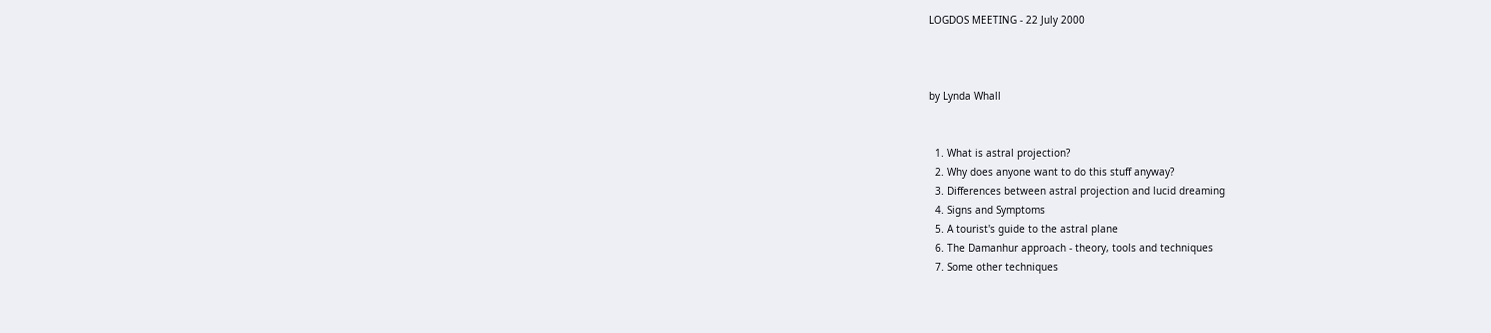LOGDOS MEETING - 22 July 2000



by Lynda Whall


  1. What is astral projection?
  2. Why does anyone want to do this stuff anyway?
  3. Differences between astral projection and lucid dreaming
  4. Signs and Symptoms
  5. A tourist's guide to the astral plane
  6. The Damanhur approach - theory, tools and techniques
  7. Some other techniques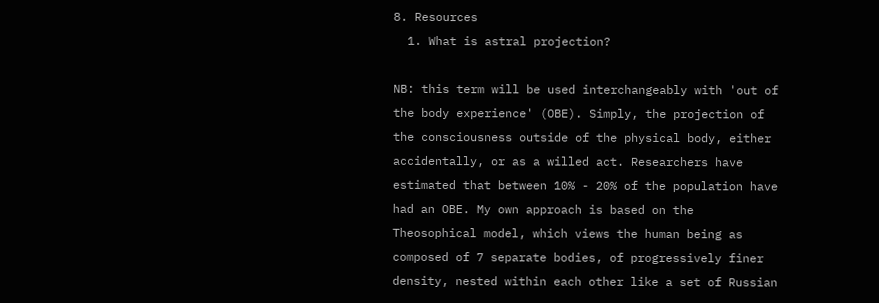8. Resources
  1. What is astral projection?

NB: this term will be used interchangeably with 'out of the body experience' (OBE). Simply, the projection of the consciousness outside of the physical body, either accidentally, or as a willed act. Researchers have estimated that between 10% - 20% of the population have had an OBE. My own approach is based on the Theosophical model, which views the human being as composed of 7 separate bodies, of progressively finer density, nested within each other like a set of Russian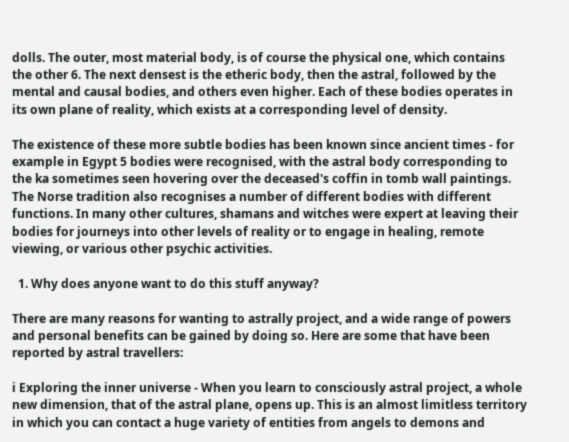dolls. The outer, most material body, is of course the physical one, which contains the other 6. The next densest is the etheric body, then the astral, followed by the mental and causal bodies, and others even higher. Each of these bodies operates in its own plane of reality, which exists at a corresponding level of density.

The existence of these more subtle bodies has been known since ancient times - for example in Egypt 5 bodies were recognised, with the astral body corresponding to the ka sometimes seen hovering over the deceased's coffin in tomb wall paintings. The Norse tradition also recognises a number of different bodies with different functions. In many other cultures, shamans and witches were expert at leaving their bodies for journeys into other levels of reality or to engage in healing, remote viewing, or various other psychic activities.

  1. Why does anyone want to do this stuff anyway?

There are many reasons for wanting to astrally project, and a wide range of powers and personal benefits can be gained by doing so. Here are some that have been reported by astral travellers:

i Exploring the inner universe - When you learn to consciously astral project, a whole new dimension, that of the astral plane, opens up. This is an almost limitless territory in which you can contact a huge variety of entities from angels to demons and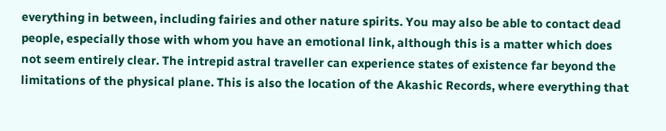everything in between, including fairies and other nature spirits. You may also be able to contact dead people, especially those with whom you have an emotional link, although this is a matter which does not seem entirely clear. The intrepid astral traveller can experience states of existence far beyond the limitations of the physical plane. This is also the location of the Akashic Records, where everything that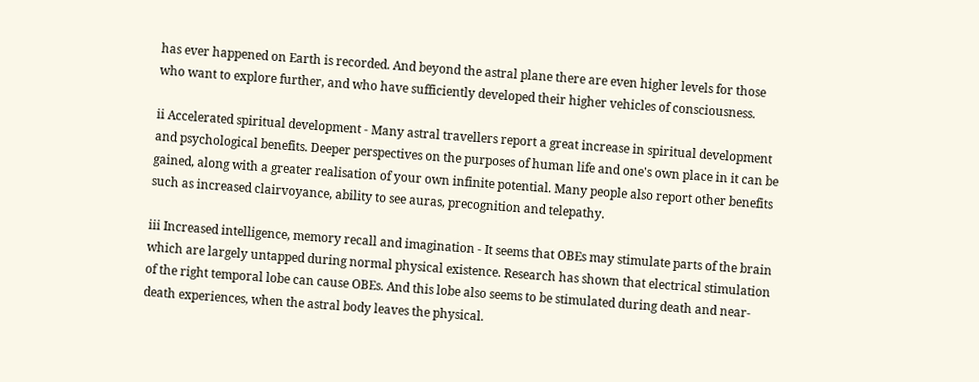has ever happened on Earth is recorded. And beyond the astral plane there are even higher levels for those who want to explore further, and who have sufficiently developed their higher vehicles of consciousness.

ii Accelerated spiritual development - Many astral travellers report a great increase in spiritual development and psychological benefits. Deeper perspectives on the purposes of human life and one's own place in it can be gained, along with a greater realisation of your own infinite potential. Many people also report other benefits such as increased clairvoyance, ability to see auras, precognition and telepathy.

iii Increased intelligence, memory recall and imagination - It seems that OBEs may stimulate parts of the brain which are largely untapped during normal physical existence. Research has shown that electrical stimulation of the right temporal lobe can cause OBEs. And this lobe also seems to be stimulated during death and near-death experiences, when the astral body leaves the physical.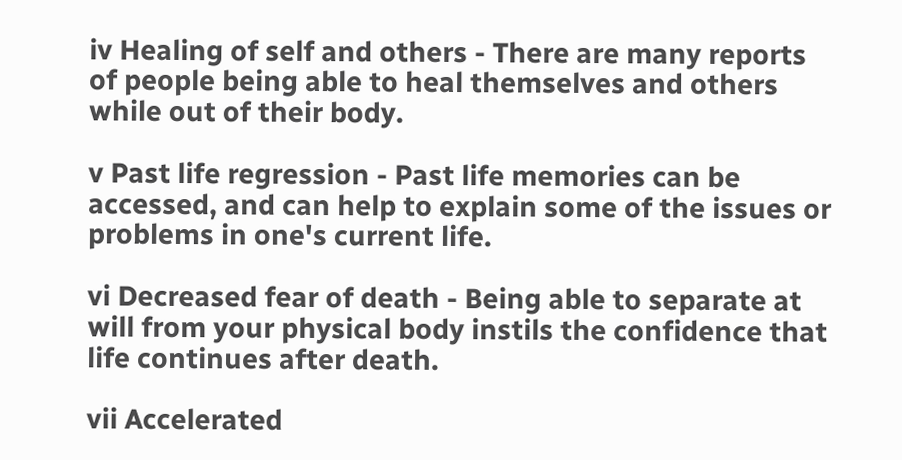iv Healing of self and others - There are many reports of people being able to heal themselves and others while out of their body.

v Past life regression - Past life memories can be accessed, and can help to explain some of the issues or problems in one's current life.

vi Decreased fear of death - Being able to separate at will from your physical body instils the confidence that life continues after death.

vii Accelerated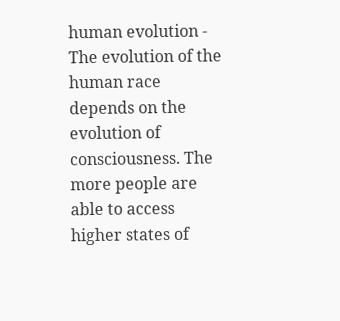human evolution - The evolution of the human race depends on the evolution of consciousness. The more people are able to access higher states of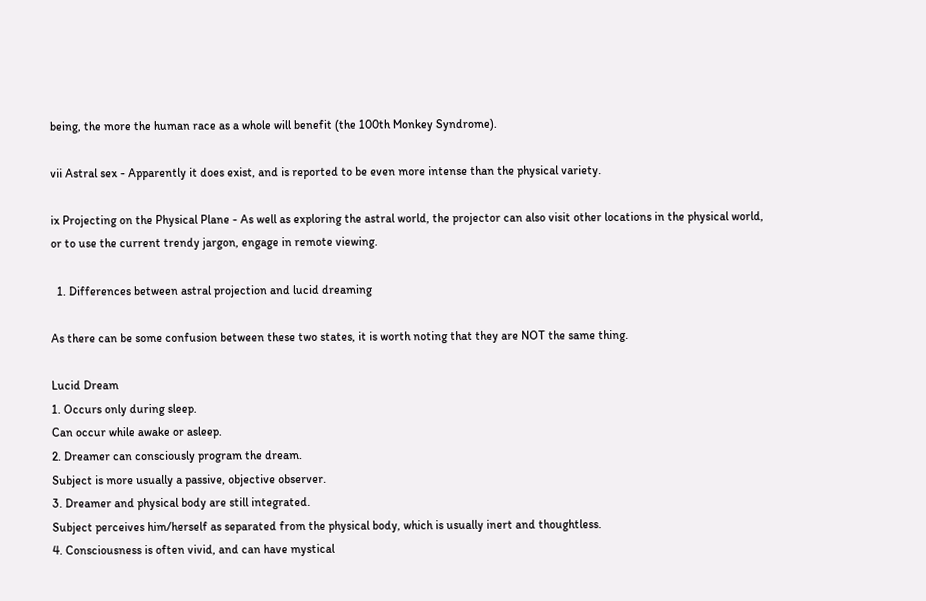being, the more the human race as a whole will benefit (the 100th Monkey Syndrome).

vii Astral sex - Apparently it does exist, and is reported to be even more intense than the physical variety.

ix Projecting on the Physical Plane - As well as exploring the astral world, the projector can also visit other locations in the physical world, or to use the current trendy jargon, engage in remote viewing.

  1. Differences between astral projection and lucid dreaming

As there can be some confusion between these two states, it is worth noting that they are NOT the same thing.

Lucid Dream
1. Occurs only during sleep.
Can occur while awake or asleep.
2. Dreamer can consciously program the dream.
Subject is more usually a passive, objective observer.
3. Dreamer and physical body are still integrated.
Subject perceives him/herself as separated from the physical body, which is usually inert and thoughtless.
4. Consciousness is often vivid, and can have mystical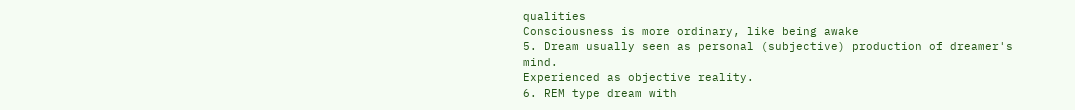qualities
Consciousness is more ordinary, like being awake
5. Dream usually seen as personal (subjective) production of dreamer's mind.
Experienced as objective reality.
6. REM type dream with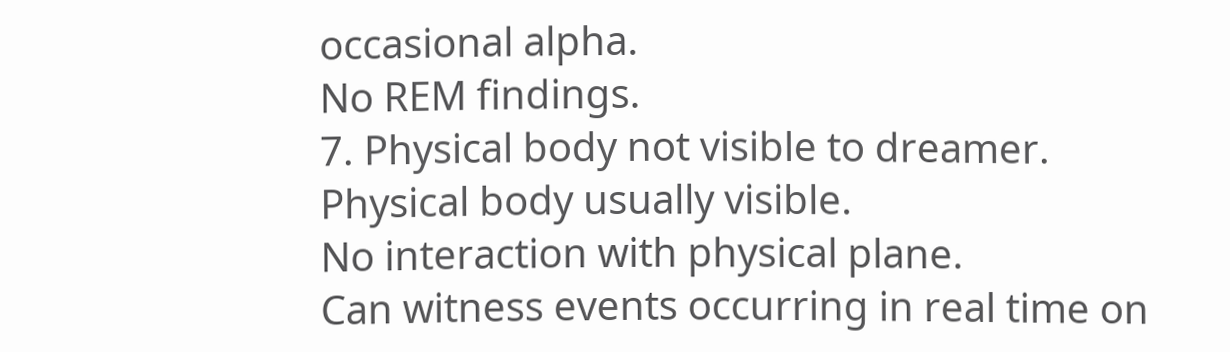occasional alpha.
No REM findings.
7. Physical body not visible to dreamer.
Physical body usually visible.
No interaction with physical plane.
Can witness events occurring in real time on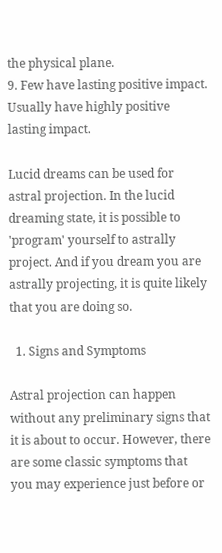the physical plane.
9. Few have lasting positive impact.
Usually have highly positive lasting impact.

Lucid dreams can be used for astral projection. In the lucid dreaming state, it is possible to 'program' yourself to astrally project. And if you dream you are astrally projecting, it is quite likely that you are doing so.

  1. Signs and Symptoms

Astral projection can happen without any preliminary signs that it is about to occur. However, there are some classic symptoms that you may experience just before or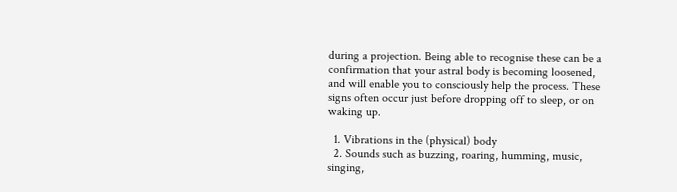during a projection. Being able to recognise these can be a confirmation that your astral body is becoming loosened, and will enable you to consciously help the process. These signs often occur just before dropping off to sleep, or on waking up.

  1. Vibrations in the (physical) body
  2. Sounds such as buzzing, roaring, humming, music, singing,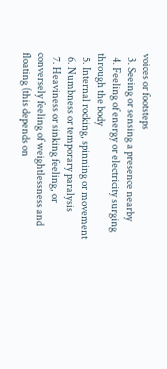voices or footsteps
  3. Seeing or sensing a presence nearby
  4. Feeling of energy or electricity surging through the body
  5. Internal rocking, spinning or movement
  6. Numbness or temporary paralysis
  7. Heaviness or sinking feeling, or conversely feeling of weightlessness and floating (this depends on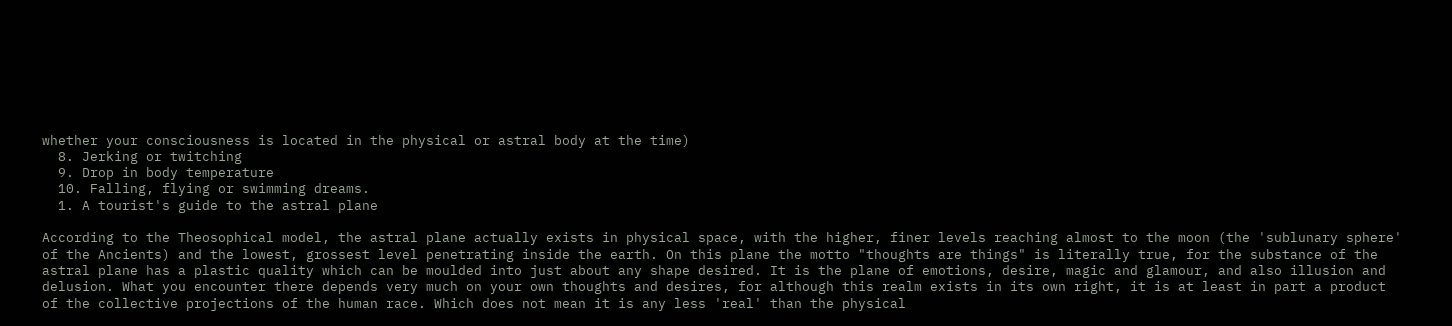whether your consciousness is located in the physical or astral body at the time)
  8. Jerking or twitching
  9. Drop in body temperature
  10. Falling, flying or swimming dreams.
  1. A tourist's guide to the astral plane

According to the Theosophical model, the astral plane actually exists in physical space, with the higher, finer levels reaching almost to the moon (the 'sublunary sphere' of the Ancients) and the lowest, grossest level penetrating inside the earth. On this plane the motto "thoughts are things" is literally true, for the substance of the astral plane has a plastic quality which can be moulded into just about any shape desired. It is the plane of emotions, desire, magic and glamour, and also illusion and delusion. What you encounter there depends very much on your own thoughts and desires, for although this realm exists in its own right, it is at least in part a product of the collective projections of the human race. Which does not mean it is any less 'real' than the physical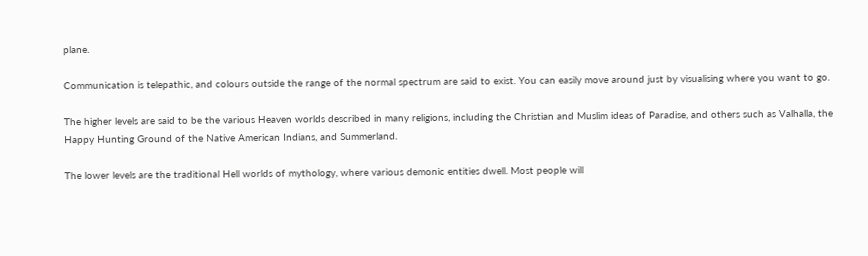plane.

Communication is telepathic, and colours outside the range of the normal spectrum are said to exist. You can easily move around just by visualising where you want to go.

The higher levels are said to be the various Heaven worlds described in many religions, including the Christian and Muslim ideas of Paradise, and others such as Valhalla, the Happy Hunting Ground of the Native American Indians, and Summerland.

The lower levels are the traditional Hell worlds of mythology, where various demonic entities dwell. Most people will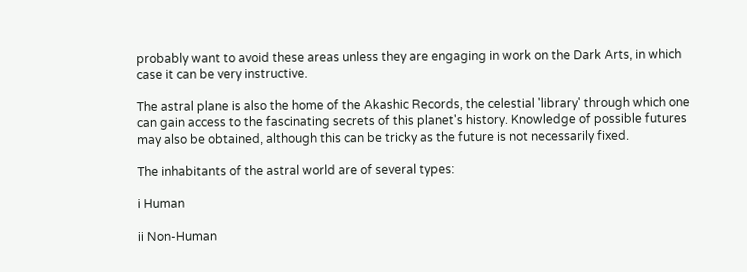probably want to avoid these areas unless they are engaging in work on the Dark Arts, in which case it can be very instructive.

The astral plane is also the home of the Akashic Records, the celestial 'library' through which one can gain access to the fascinating secrets of this planet's history. Knowledge of possible futures may also be obtained, although this can be tricky as the future is not necessarily fixed.

The inhabitants of the astral world are of several types:

i Human

ii Non-Human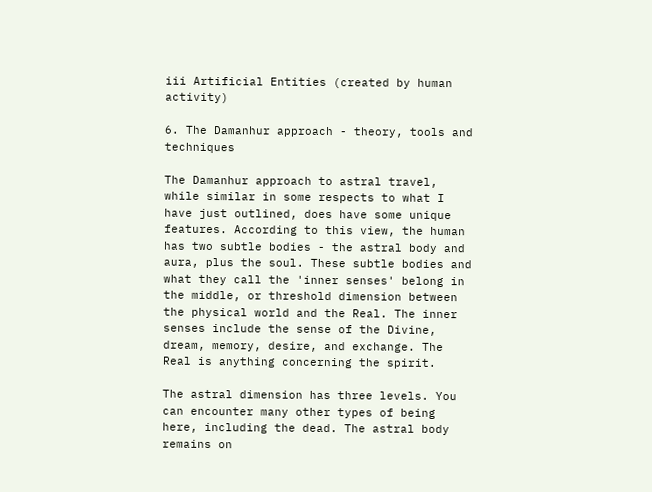iii Artificial Entities (created by human activity)

6. The Damanhur approach - theory, tools and techniques

The Damanhur approach to astral travel, while similar in some respects to what I have just outlined, does have some unique features. According to this view, the human has two subtle bodies - the astral body and aura, plus the soul. These subtle bodies and what they call the 'inner senses' belong in the middle, or threshold dimension between the physical world and the Real. The inner senses include the sense of the Divine, dream, memory, desire, and exchange. The Real is anything concerning the spirit.

The astral dimension has three levels. You can encounter many other types of being here, including the dead. The astral body remains on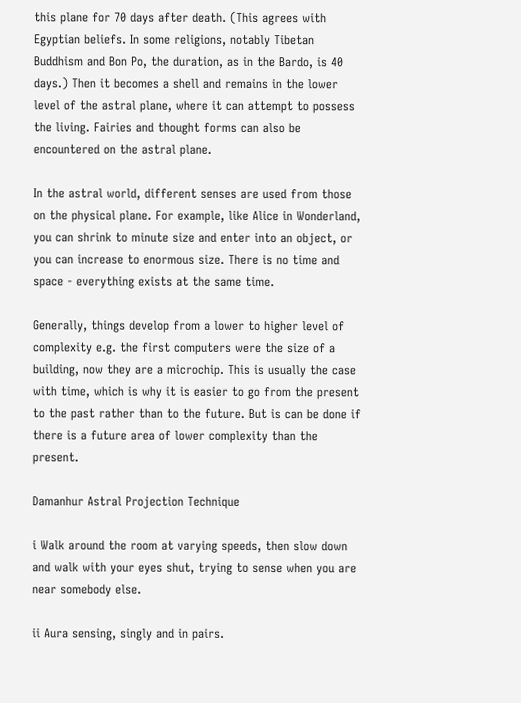this plane for 70 days after death. (This agrees with Egyptian beliefs. In some religions, notably Tibetan Buddhism and Bon Po, the duration, as in the Bardo, is 40 days.) Then it becomes a shell and remains in the lower level of the astral plane, where it can attempt to possess the living. Fairies and thought forms can also be encountered on the astral plane.

In the astral world, different senses are used from those on the physical plane. For example, like Alice in Wonderland, you can shrink to minute size and enter into an object, or you can increase to enormous size. There is no time and space - everything exists at the same time.

Generally, things develop from a lower to higher level of complexity e.g. the first computers were the size of a building, now they are a microchip. This is usually the case with time, which is why it is easier to go from the present to the past rather than to the future. But is can be done if there is a future area of lower complexity than the present.

Damanhur Astral Projection Technique

i Walk around the room at varying speeds, then slow down and walk with your eyes shut, trying to sense when you are near somebody else.

ii Aura sensing, singly and in pairs.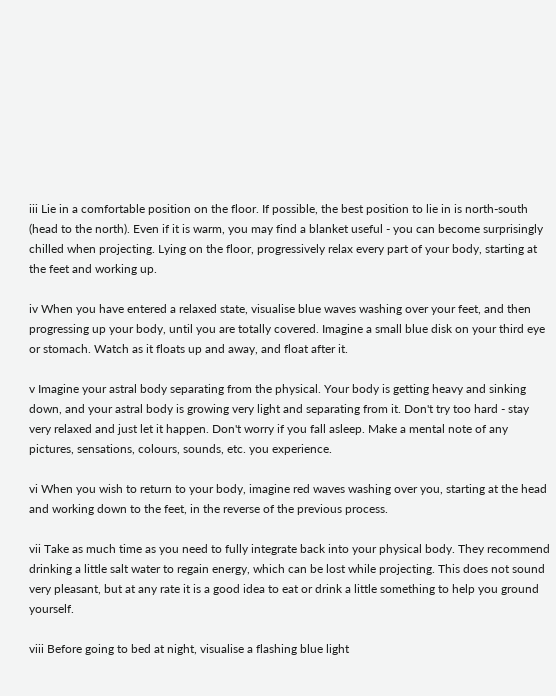iii Lie in a comfortable position on the floor. If possible, the best position to lie in is north-south (head to the north). Even if it is warm, you may find a blanket useful - you can become surprisingly chilled when projecting. Lying on the floor, progressively relax every part of your body, starting at the feet and working up.

iv When you have entered a relaxed state, visualise blue waves washing over your feet, and then progressing up your body, until you are totally covered. Imagine a small blue disk on your third eye or stomach. Watch as it floats up and away, and float after it.

v Imagine your astral body separating from the physical. Your body is getting heavy and sinking down, and your astral body is growing very light and separating from it. Don't try too hard - stay very relaxed and just let it happen. Don't worry if you fall asleep. Make a mental note of any pictures, sensations, colours, sounds, etc. you experience.

vi When you wish to return to your body, imagine red waves washing over you, starting at the head and working down to the feet, in the reverse of the previous process.

vii Take as much time as you need to fully integrate back into your physical body. They recommend drinking a little salt water to regain energy, which can be lost while projecting. This does not sound very pleasant, but at any rate it is a good idea to eat or drink a little something to help you ground yourself.

viii Before going to bed at night, visualise a flashing blue light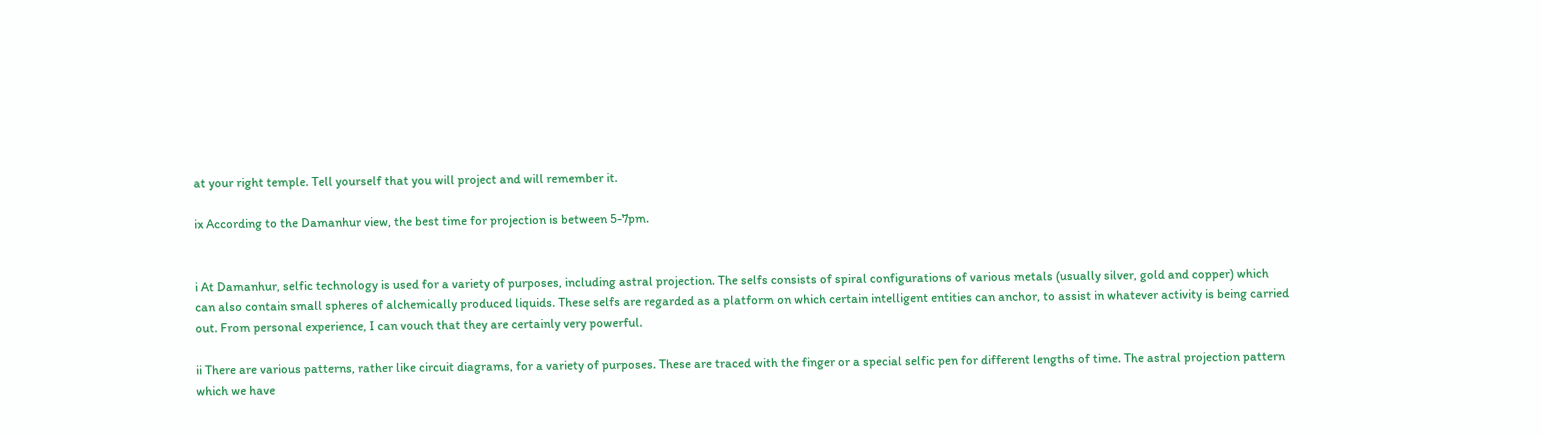at your right temple. Tell yourself that you will project and will remember it.

ix According to the Damanhur view, the best time for projection is between 5-7pm.


i At Damanhur, selfic technology is used for a variety of purposes, including astral projection. The selfs consists of spiral configurations of various metals (usually silver, gold and copper) which can also contain small spheres of alchemically produced liquids. These selfs are regarded as a platform on which certain intelligent entities can anchor, to assist in whatever activity is being carried out. From personal experience, I can vouch that they are certainly very powerful.

ii There are various patterns, rather like circuit diagrams, for a variety of purposes. These are traced with the finger or a special selfic pen for different lengths of time. The astral projection pattern which we have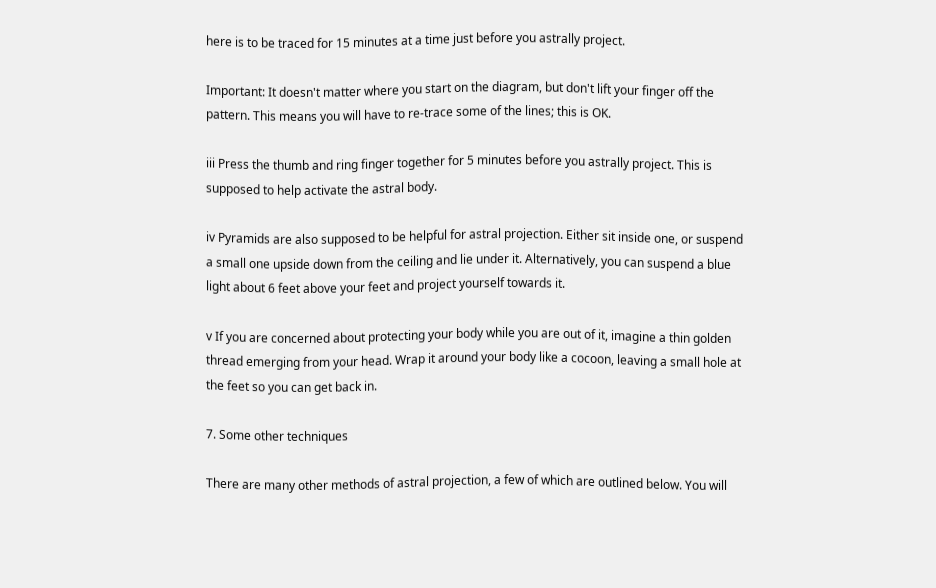here is to be traced for 15 minutes at a time just before you astrally project.

Important: It doesn't matter where you start on the diagram, but don't lift your finger off the pattern. This means you will have to re-trace some of the lines; this is OK.

iii Press the thumb and ring finger together for 5 minutes before you astrally project. This is supposed to help activate the astral body.

iv Pyramids are also supposed to be helpful for astral projection. Either sit inside one, or suspend a small one upside down from the ceiling and lie under it. Alternatively, you can suspend a blue light about 6 feet above your feet and project yourself towards it.

v If you are concerned about protecting your body while you are out of it, imagine a thin golden thread emerging from your head. Wrap it around your body like a cocoon, leaving a small hole at the feet so you can get back in.

7. Some other techniques

There are many other methods of astral projection, a few of which are outlined below. You will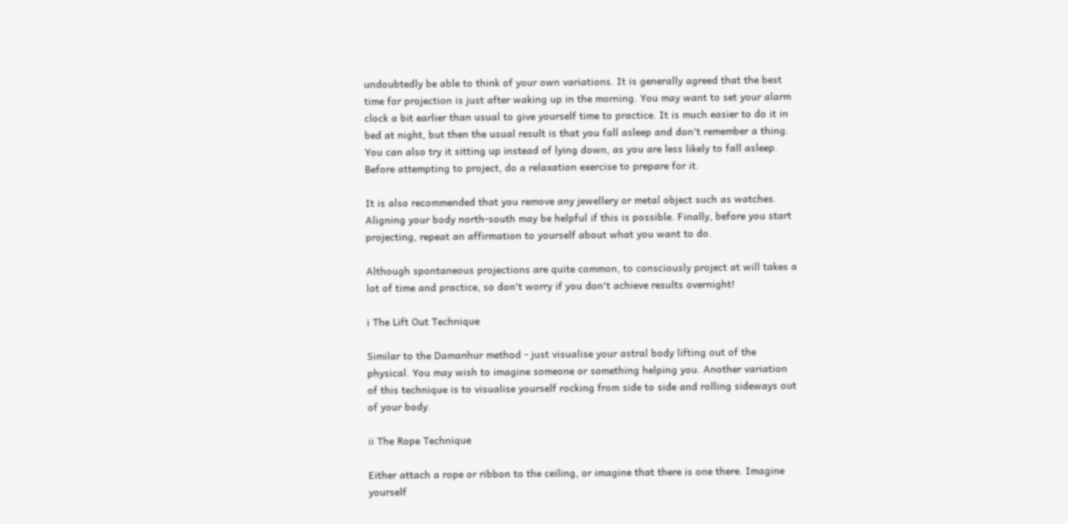undoubtedly be able to think of your own variations. It is generally agreed that the best time for projection is just after waking up in the morning. You may want to set your alarm clock a bit earlier than usual to give yourself time to practice. It is much easier to do it in bed at night, but then the usual result is that you fall asleep and don't remember a thing. You can also try it sitting up instead of lying down, as you are less likely to fall asleep. Before attempting to project, do a relaxation exercise to prepare for it.

It is also recommended that you remove any jewellery or metal object such as watches. Aligning your body north-south may be helpful if this is possible. Finally, before you start projecting, repeat an affirmation to yourself about what you want to do.

Although spontaneous projections are quite common, to consciously project at will takes a lot of time and practice, so don't worry if you don't achieve results overnight!

i The Lift Out Technique

Similar to the Damanhur method - just visualise your astral body lifting out of the physical. You may wish to imagine someone or something helping you. Another variation of this technique is to visualise yourself rocking from side to side and rolling sideways out of your body.

ii The Rope Technique

Either attach a rope or ribbon to the ceiling, or imagine that there is one there. Imagine yourself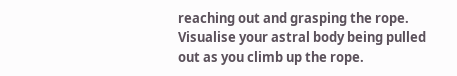reaching out and grasping the rope. Visualise your astral body being pulled out as you climb up the rope.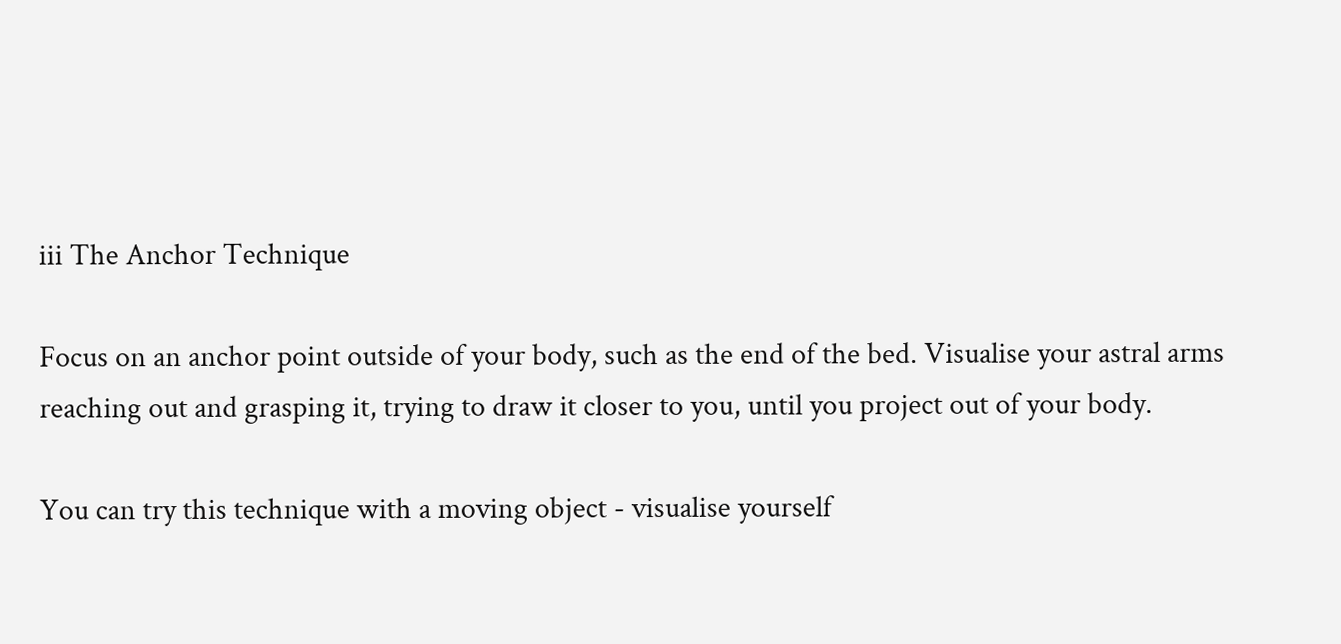iii The Anchor Technique

Focus on an anchor point outside of your body, such as the end of the bed. Visualise your astral arms reaching out and grasping it, trying to draw it closer to you, until you project out of your body.

You can try this technique with a moving object - visualise yourself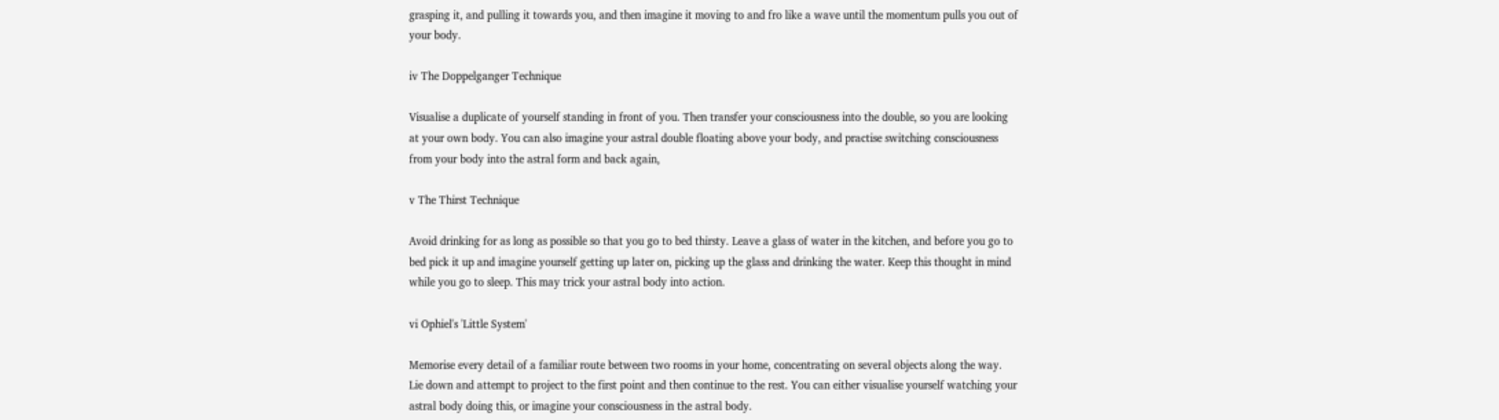grasping it, and pulling it towards you, and then imagine it moving to and fro like a wave until the momentum pulls you out of your body.

iv The Doppelganger Technique

Visualise a duplicate of yourself standing in front of you. Then transfer your consciousness into the double, so you are looking at your own body. You can also imagine your astral double floating above your body, and practise switching consciousness from your body into the astral form and back again,

v The Thirst Technique

Avoid drinking for as long as possible so that you go to bed thirsty. Leave a glass of water in the kitchen, and before you go to bed pick it up and imagine yourself getting up later on, picking up the glass and drinking the water. Keep this thought in mind while you go to sleep. This may trick your astral body into action.

vi Ophiel's 'Little System'

Memorise every detail of a familiar route between two rooms in your home, concentrating on several objects along the way. Lie down and attempt to project to the first point and then continue to the rest. You can either visualise yourself watching your astral body doing this, or imagine your consciousness in the astral body.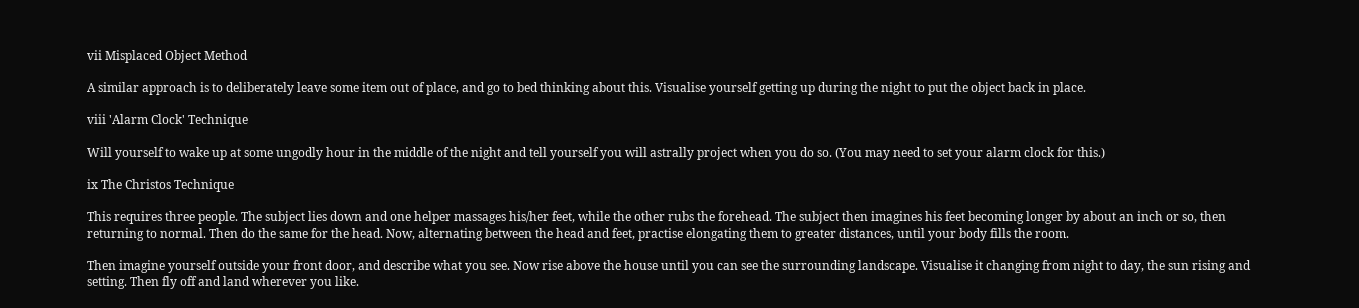vii Misplaced Object Method

A similar approach is to deliberately leave some item out of place, and go to bed thinking about this. Visualise yourself getting up during the night to put the object back in place.

viii 'Alarm Clock' Technique

Will yourself to wake up at some ungodly hour in the middle of the night and tell yourself you will astrally project when you do so. (You may need to set your alarm clock for this.)

ix The Christos Technique

This requires three people. The subject lies down and one helper massages his/her feet, while the other rubs the forehead. The subject then imagines his feet becoming longer by about an inch or so, then returning to normal. Then do the same for the head. Now, alternating between the head and feet, practise elongating them to greater distances, until your body fills the room.

Then imagine yourself outside your front door, and describe what you see. Now rise above the house until you can see the surrounding landscape. Visualise it changing from night to day, the sun rising and setting. Then fly off and land wherever you like.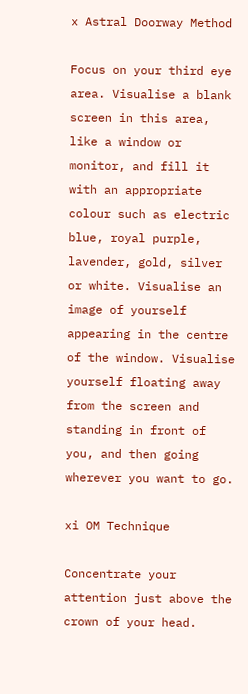x Astral Doorway Method

Focus on your third eye area. Visualise a blank screen in this area, like a window or monitor, and fill it with an appropriate colour such as electric blue, royal purple, lavender, gold, silver or white. Visualise an image of yourself appearing in the centre of the window. Visualise yourself floating away from the screen and standing in front of you, and then going wherever you want to go.

xi OM Technique

Concentrate your attention just above the crown of your head.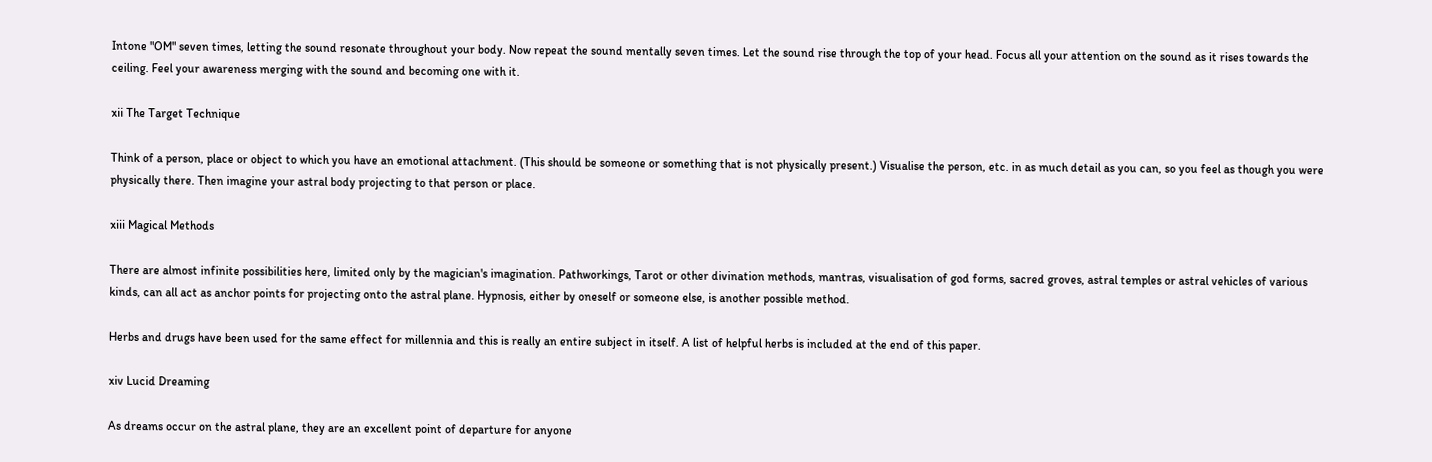Intone "OM" seven times, letting the sound resonate throughout your body. Now repeat the sound mentally seven times. Let the sound rise through the top of your head. Focus all your attention on the sound as it rises towards the ceiling. Feel your awareness merging with the sound and becoming one with it.

xii The Target Technique

Think of a person, place or object to which you have an emotional attachment. (This should be someone or something that is not physically present.) Visualise the person, etc. in as much detail as you can, so you feel as though you were physically there. Then imagine your astral body projecting to that person or place.

xiii Magical Methods

There are almost infinite possibilities here, limited only by the magician's imagination. Pathworkings, Tarot or other divination methods, mantras, visualisation of god forms, sacred groves, astral temples or astral vehicles of various kinds, can all act as anchor points for projecting onto the astral plane. Hypnosis, either by oneself or someone else, is another possible method.

Herbs and drugs have been used for the same effect for millennia and this is really an entire subject in itself. A list of helpful herbs is included at the end of this paper.

xiv Lucid Dreaming

As dreams occur on the astral plane, they are an excellent point of departure for anyone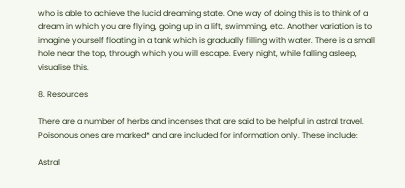who is able to achieve the lucid dreaming state. One way of doing this is to think of a dream in which you are flying, going up in a lift, swimming, etc. Another variation is to imagine yourself floating in a tank which is gradually filling with water. There is a small hole near the top, through which you will escape. Every night, while falling asleep, visualise this.

8. Resources

There are a number of herbs and incenses that are said to be helpful in astral travel. Poisonous ones are marked* and are included for information only. These include:

Astral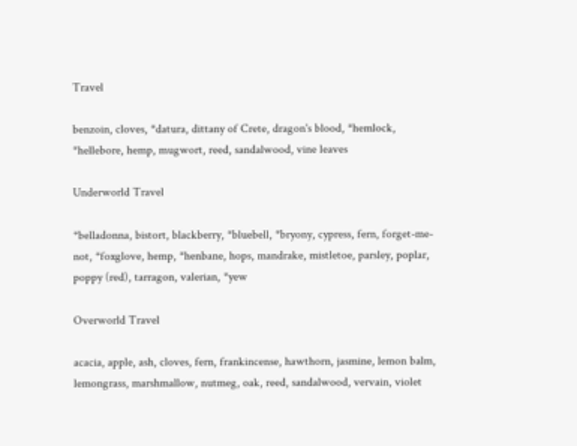Travel

benzoin, cloves, *datura, dittany of Crete, dragon's blood, *hemlock, *hellebore, hemp, mugwort, reed, sandalwood, vine leaves

Underworld Travel

*belladonna, bistort, blackberry, *bluebell, *bryony, cypress, fern, forget-me-not, *foxglove, hemp, *henbane, hops, mandrake, mistletoe, parsley, poplar, poppy (red), tarragon, valerian, *yew

Overworld Travel

acacia, apple, ash, cloves, fern, frankincense, hawthorn, jasmine, lemon balm, lemongrass, marshmallow, nutmeg, oak, reed, sandalwood, vervain, violet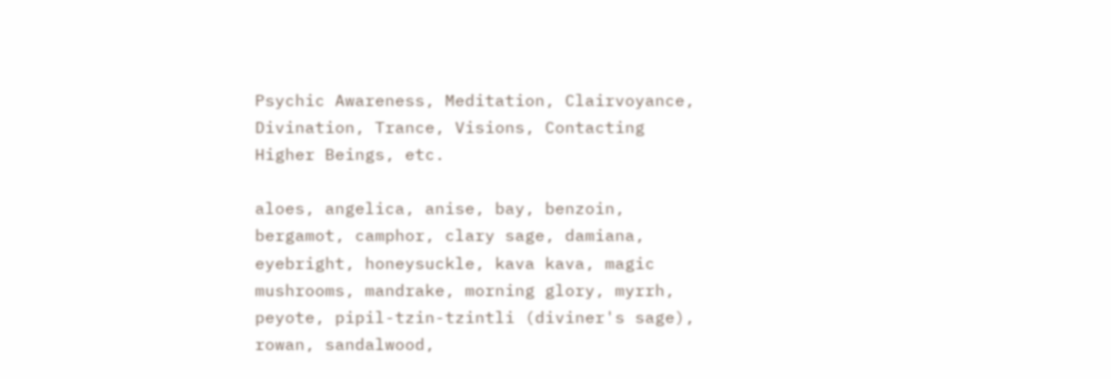Psychic Awareness, Meditation, Clairvoyance, Divination, Trance, Visions, Contacting Higher Beings, etc.

aloes, angelica, anise, bay, benzoin, bergamot, camphor, clary sage, damiana, eyebright, honeysuckle, kava kava, magic mushrooms, mandrake, morning glory, myrrh, peyote, pipil-tzin-tzintli (diviner's sage), rowan, sandalwood,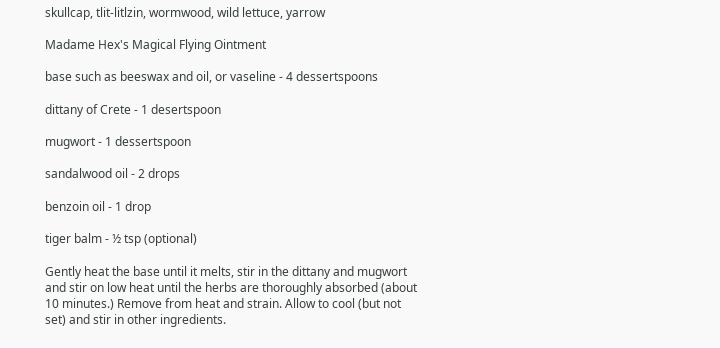skullcap, tlit-litlzin, wormwood, wild lettuce, yarrow

Madame Hex's Magical Flying Ointment

base such as beeswax and oil, or vaseline - 4 dessertspoons

dittany of Crete - 1 desertspoon

mugwort - 1 dessertspoon

sandalwood oil - 2 drops

benzoin oil - 1 drop

tiger balm - ½ tsp (optional)

Gently heat the base until it melts, stir in the dittany and mugwort and stir on low heat until the herbs are thoroughly absorbed (about 10 minutes.) Remove from heat and strain. Allow to cool (but not set) and stir in other ingredients.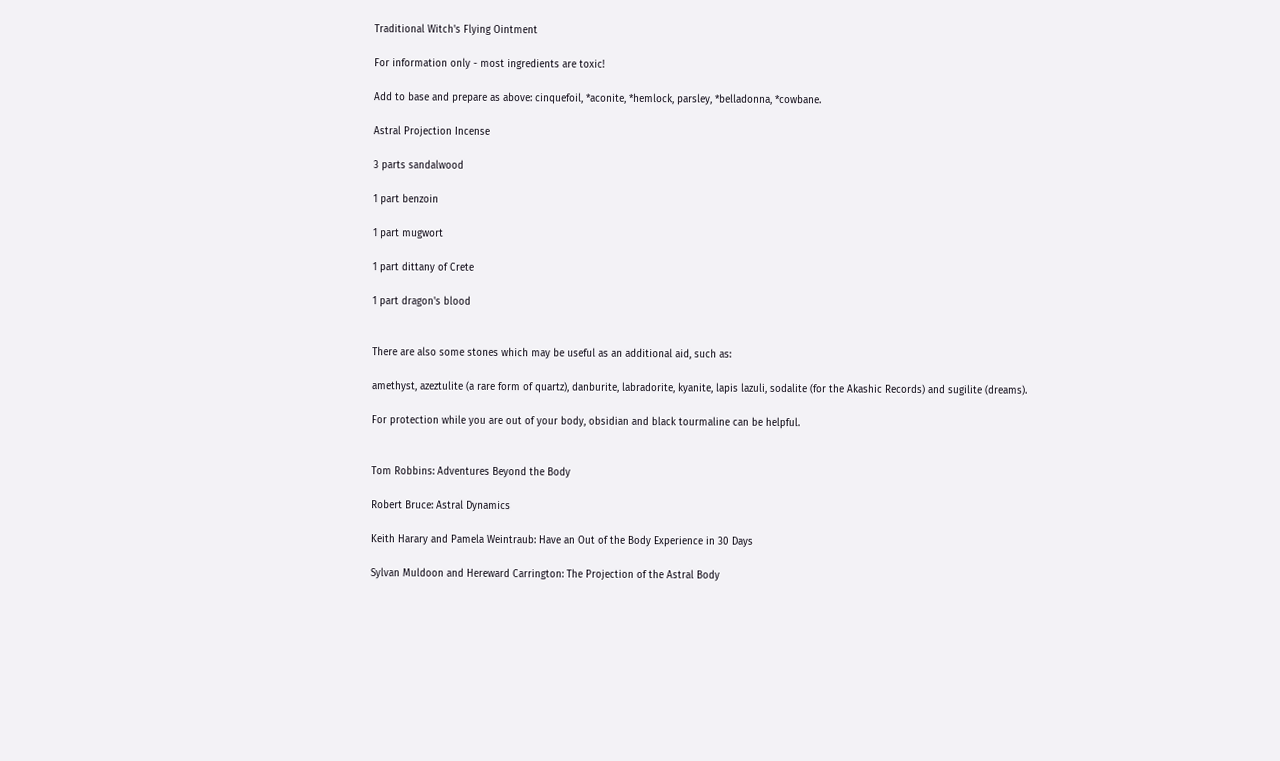Traditional Witch's Flying Ointment

For information only - most ingredients are toxic!

Add to base and prepare as above: cinquefoil, *aconite, *hemlock, parsley, *belladonna, *cowbane.

Astral Projection Incense

3 parts sandalwood

1 part benzoin

1 part mugwort

1 part dittany of Crete

1 part dragon's blood


There are also some stones which may be useful as an additional aid, such as:

amethyst, azeztulite (a rare form of quartz), danburite, labradorite, kyanite, lapis lazuli, sodalite (for the Akashic Records) and sugilite (dreams).

For protection while you are out of your body, obsidian and black tourmaline can be helpful.


Tom Robbins: Adventures Beyond the Body

Robert Bruce: Astral Dynamics

Keith Harary and Pamela Weintraub: Have an Out of the Body Experience in 30 Days

Sylvan Muldoon and Hereward Carrington: The Projection of the Astral Body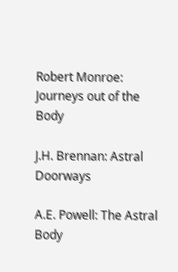Robert Monroe: Journeys out of the Body

J.H. Brennan: Astral Doorways

A.E. Powell: The Astral Body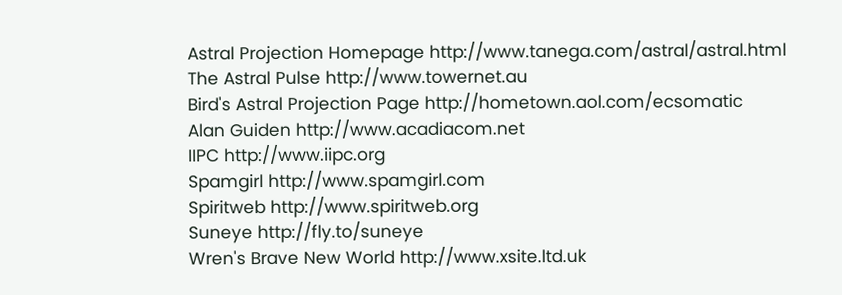Astral Projection Homepage http://www.tanega.com/astral/astral.html
The Astral Pulse http://www.towernet.au
Bird's Astral Projection Page http://hometown.aol.com/ecsomatic
Alan Guiden http://www.acadiacom.net
IIPC http://www.iipc.org
Spamgirl http://www.spamgirl.com
Spiritweb http://www.spiritweb.org
Suneye http://fly.to/suneye
Wren's Brave New World http://www.xsite.ltd.uk